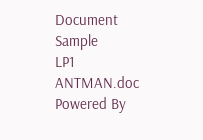Document Sample
LP1 ANTMAN.doc Powered By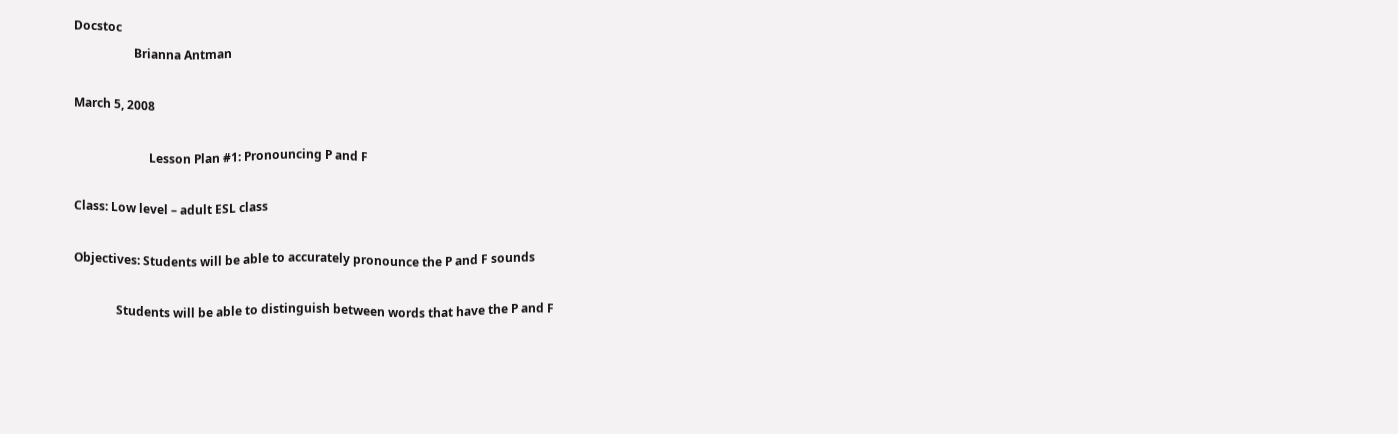Docstoc
                    Brianna Antman

March 5, 2008

                         Lesson Plan #1: Pronouncing P and F

Class: Low level – adult ESL class

Objectives: Students will be able to accurately pronounce the P and F sounds

              Students will be able to distinguish between words that have the P and F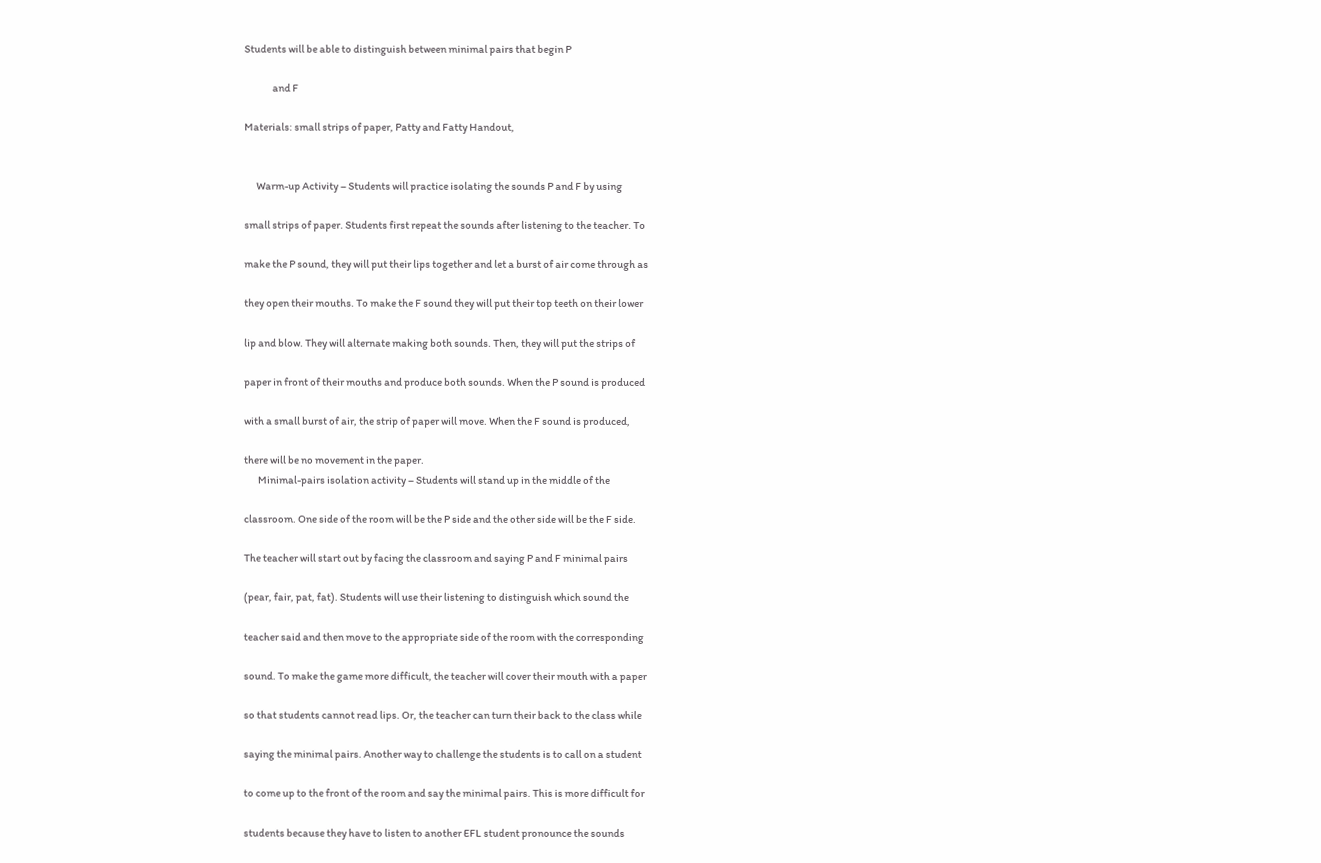Students will be able to distinguish between minimal pairs that begin P

              and F

Materials: small strips of paper, Patty and Fatty Handout,


      Warm-up Activity – Students will practice isolating the sounds P and F by using

small strips of paper. Students first repeat the sounds after listening to the teacher. To

make the P sound, they will put their lips together and let a burst of air come through as

they open their mouths. To make the F sound they will put their top teeth on their lower

lip and blow. They will alternate making both sounds. Then, they will put the strips of

paper in front of their mouths and produce both sounds. When the P sound is produced

with a small burst of air, the strip of paper will move. When the F sound is produced,

there will be no movement in the paper.
       Minimal-pairs isolation activity – Students will stand up in the middle of the

classroom. One side of the room will be the P side and the other side will be the F side.

The teacher will start out by facing the classroom and saying P and F minimal pairs

(pear, fair, pat, fat). Students will use their listening to distinguish which sound the

teacher said and then move to the appropriate side of the room with the corresponding

sound. To make the game more difficult, the teacher will cover their mouth with a paper

so that students cannot read lips. Or, the teacher can turn their back to the class while

saying the minimal pairs. Another way to challenge the students is to call on a student

to come up to the front of the room and say the minimal pairs. This is more difficult for

students because they have to listen to another EFL student pronounce the sounds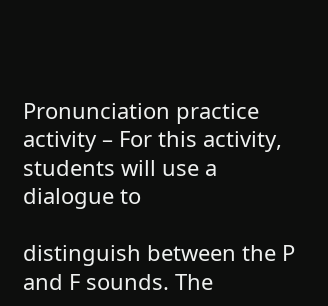Pronunciation practice activity – For this activity, students will use a dialogue to

distinguish between the P and F sounds. The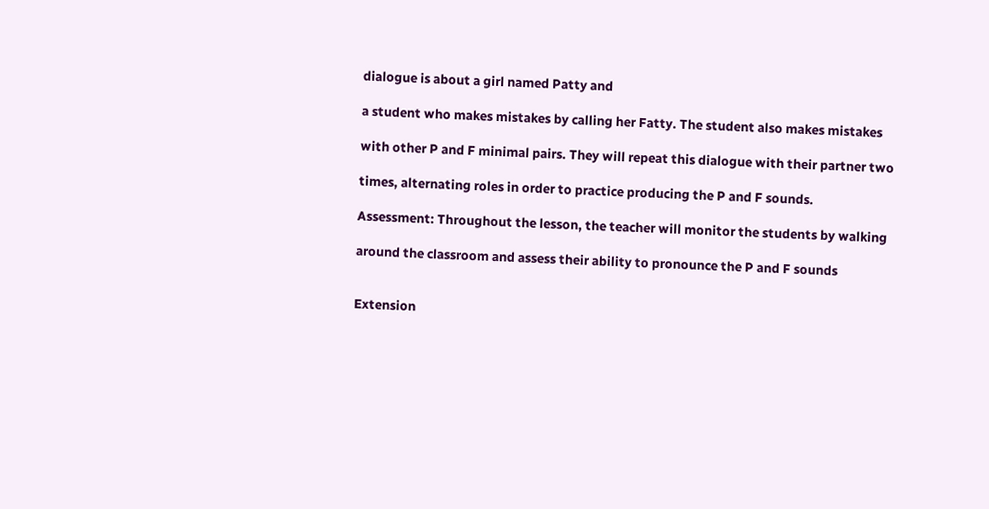dialogue is about a girl named Patty and

a student who makes mistakes by calling her Fatty. The student also makes mistakes

with other P and F minimal pairs. They will repeat this dialogue with their partner two

times, alternating roles in order to practice producing the P and F sounds.

Assessment: Throughout the lesson, the teacher will monitor the students by walking

around the classroom and assess their ability to pronounce the P and F sounds


Extension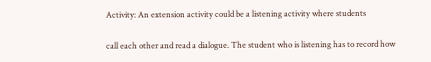Activity: An extension activity could be a listening activity where students

call each other and read a dialogue. The student who is listening has to record how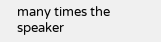many times the speaker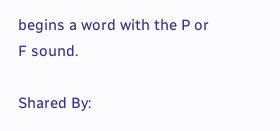begins a word with the P or F sound.

Shared By: